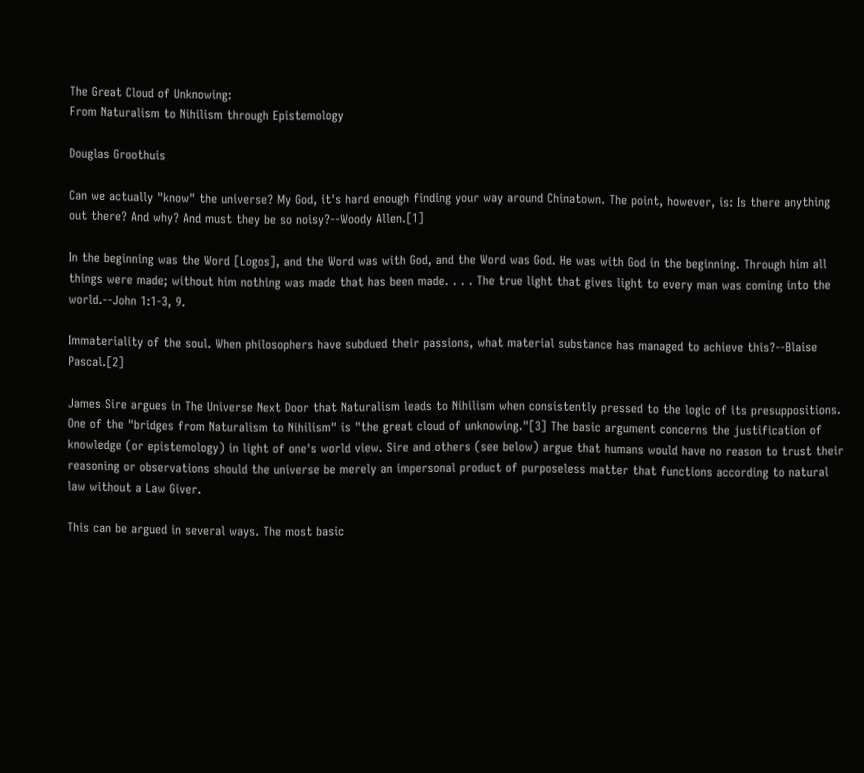The Great Cloud of Unknowing:
From Naturalism to Nihilism through Epistemology

Douglas Groothuis

Can we actually "know" the universe? My God, it's hard enough finding your way around Chinatown. The point, however, is: Is there anything out there? And why? And must they be so noisy?--Woody Allen.[1]

In the beginning was the Word [Logos], and the Word was with God, and the Word was God. He was with God in the beginning. Through him all things were made; without him nothing was made that has been made. . . . The true light that gives light to every man was coming into the world.--John 1:1-3, 9.

Immateriality of the soul. When philosophers have subdued their passions, what material substance has managed to achieve this?--Blaise Pascal.[2]

James Sire argues in The Universe Next Door that Naturalism leads to Nihilism when consistently pressed to the logic of its presuppositions. One of the "bridges from Naturalism to Nihilism" is "the great cloud of unknowing."[3] The basic argument concerns the justification of knowledge (or epistemology) in light of one's world view. Sire and others (see below) argue that humans would have no reason to trust their reasoning or observations should the universe be merely an impersonal product of purposeless matter that functions according to natural law without a Law Giver.

This can be argued in several ways. The most basic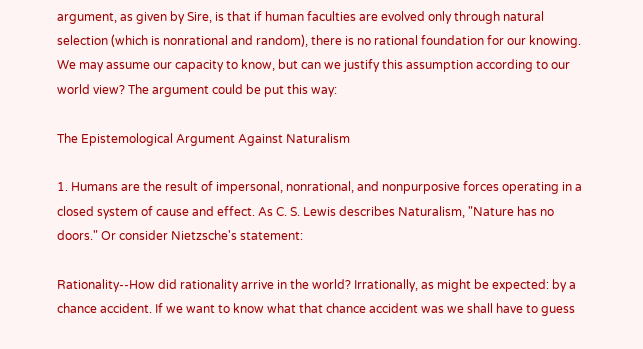argument, as given by Sire, is that if human faculties are evolved only through natural selection (which is nonrational and random), there is no rational foundation for our knowing. We may assume our capacity to know, but can we justify this assumption according to our world view? The argument could be put this way:

The Epistemological Argument Against Naturalism

1. Humans are the result of impersonal, nonrational, and nonpurposive forces operating in a closed system of cause and effect. As C. S. Lewis describes Naturalism, "Nature has no doors." Or consider Nietzsche's statement:

Rationality--How did rationality arrive in the world? Irrationally, as might be expected: by a chance accident. If we want to know what that chance accident was we shall have to guess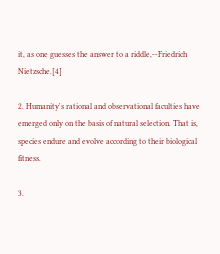it, as one guesses the answer to a riddle,--Friedrich Nietzsche.[4]

2. Humanity's rational and observational faculties have emerged only on the basis of natural selection. That is, species endure and evolve according to their biological fitness.

3.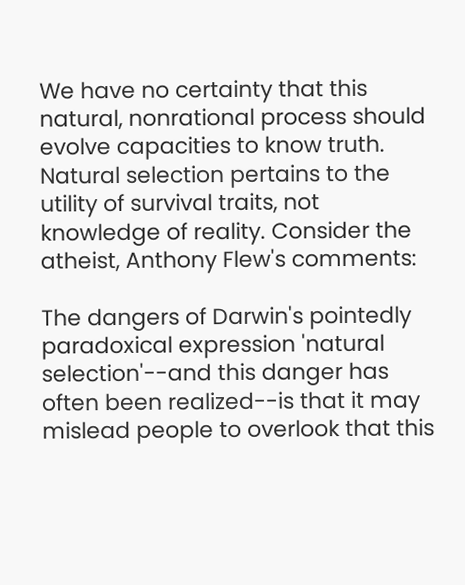We have no certainty that this natural, nonrational process should evolve capacities to know truth. Natural selection pertains to the utility of survival traits, not knowledge of reality. Consider the atheist, Anthony Flew's comments:

The dangers of Darwin's pointedly paradoxical expression 'natural selection'--and this danger has often been realized--is that it may mislead people to overlook that this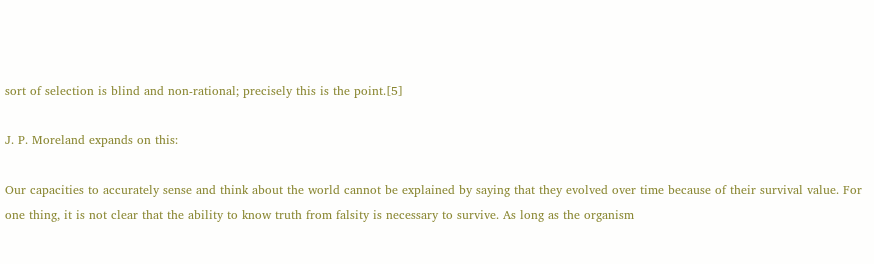sort of selection is blind and non-rational; precisely this is the point.[5]

J. P. Moreland expands on this:

Our capacities to accurately sense and think about the world cannot be explained by saying that they evolved over time because of their survival value. For one thing, it is not clear that the ability to know truth from falsity is necessary to survive. As long as the organism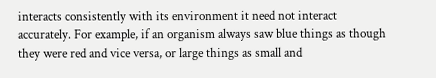interacts consistently with its environment it need not interact accurately. For example, if an organism always saw blue things as though they were red and vice versa, or large things as small and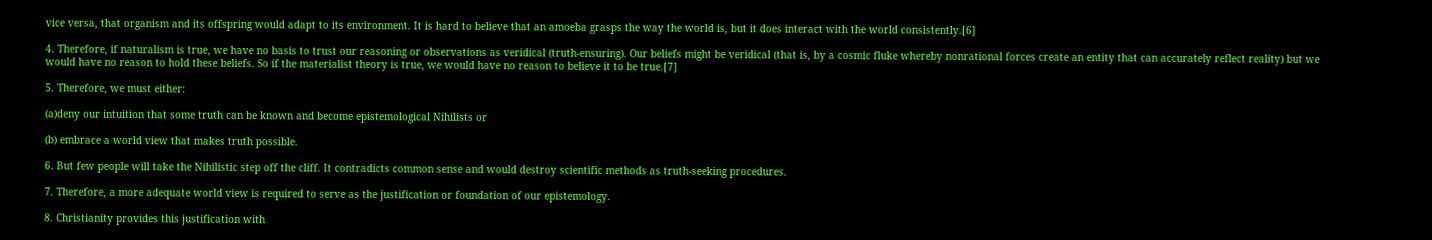vice versa, that organism and its offspring would adapt to its environment. It is hard to believe that an amoeba grasps the way the world is, but it does interact with the world consistently.[6]

4. Therefore, if naturalism is true, we have no basis to trust our reasoning or observations as veridical (truth-ensuring). Our beliefs might be veridical (that is, by a cosmic fluke whereby nonrational forces create an entity that can accurately reflect reality) but we would have no reason to hold these beliefs. So if the materialist theory is true, we would have no reason to believe it to be true.[7]

5. Therefore, we must either:

(a)deny our intuition that some truth can be known and become epistemological Nihilists or

(b) embrace a world view that makes truth possible.

6. But few people will take the Nihilistic step off the cliff. It contradicts common sense and would destroy scientific methods as truth-seeking procedures.

7. Therefore, a more adequate world view is required to serve as the justification or foundation of our epistemology.

8. Christianity provides this justification with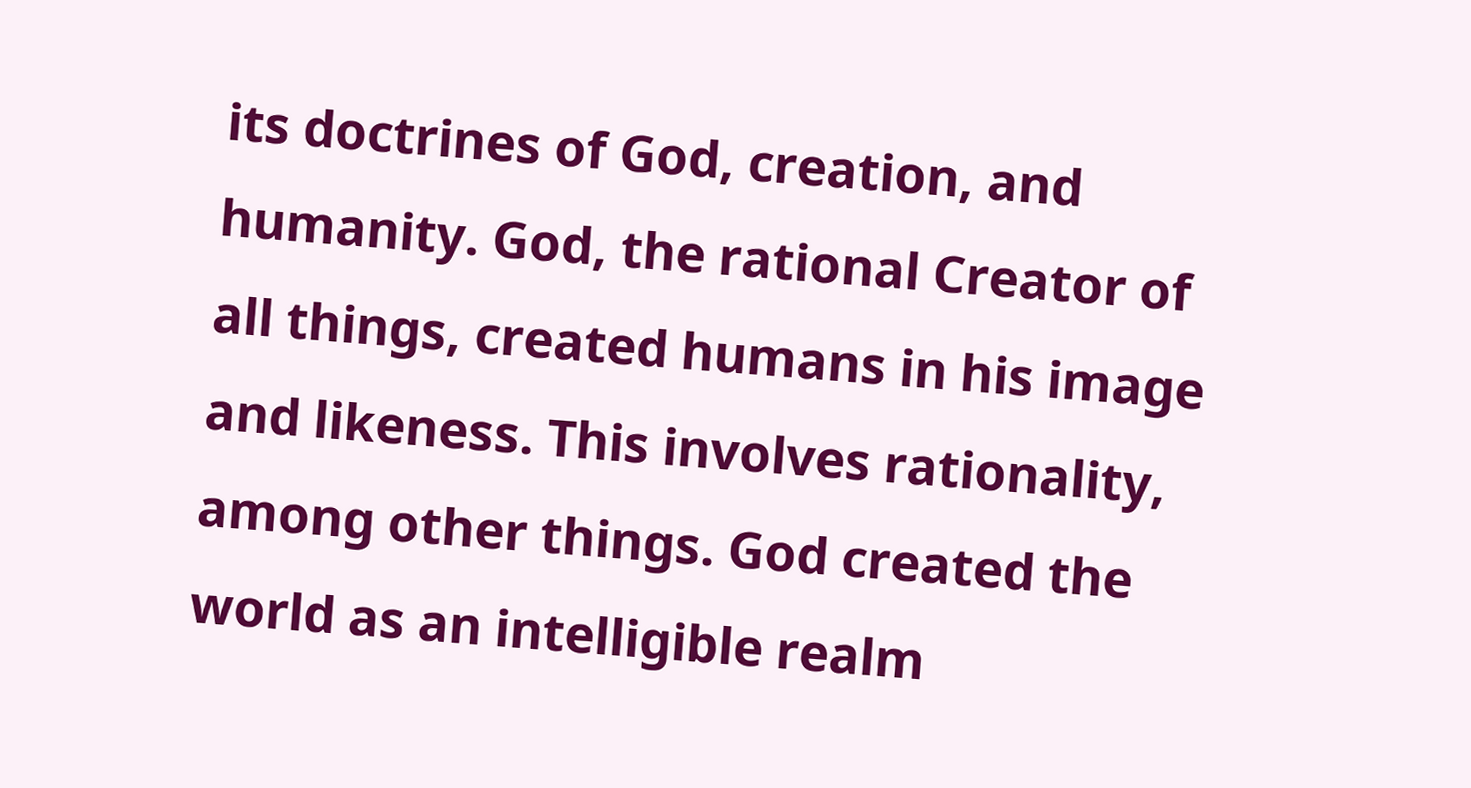its doctrines of God, creation, and humanity. God, the rational Creator of all things, created humans in his image and likeness. This involves rationality, among other things. God created the world as an intelligible realm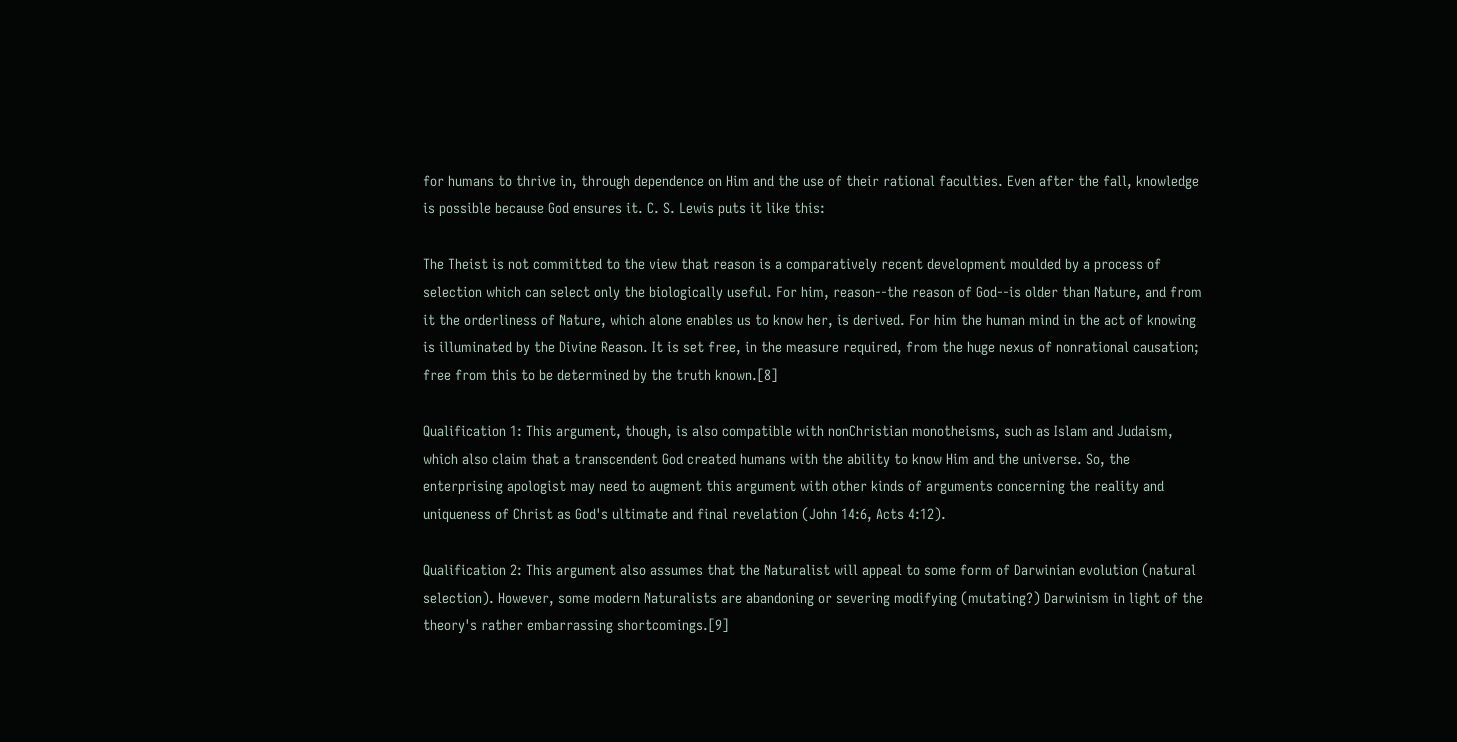for humans to thrive in, through dependence on Him and the use of their rational faculties. Even after the fall, knowledge is possible because God ensures it. C. S. Lewis puts it like this:

The Theist is not committed to the view that reason is a comparatively recent development moulded by a process of selection which can select only the biologically useful. For him, reason--the reason of God--is older than Nature, and from it the orderliness of Nature, which alone enables us to know her, is derived. For him the human mind in the act of knowing is illuminated by the Divine Reason. It is set free, in the measure required, from the huge nexus of nonrational causation; free from this to be determined by the truth known.[8]

Qualification 1: This argument, though, is also compatible with nonChristian monotheisms, such as Islam and Judaism, which also claim that a transcendent God created humans with the ability to know Him and the universe. So, the enterprising apologist may need to augment this argument with other kinds of arguments concerning the reality and uniqueness of Christ as God's ultimate and final revelation (John 14:6, Acts 4:12).

Qualification 2: This argument also assumes that the Naturalist will appeal to some form of Darwinian evolution (natural selection). However, some modern Naturalists are abandoning or severing modifying (mutating?) Darwinism in light of the theory's rather embarrassing shortcomings.[9]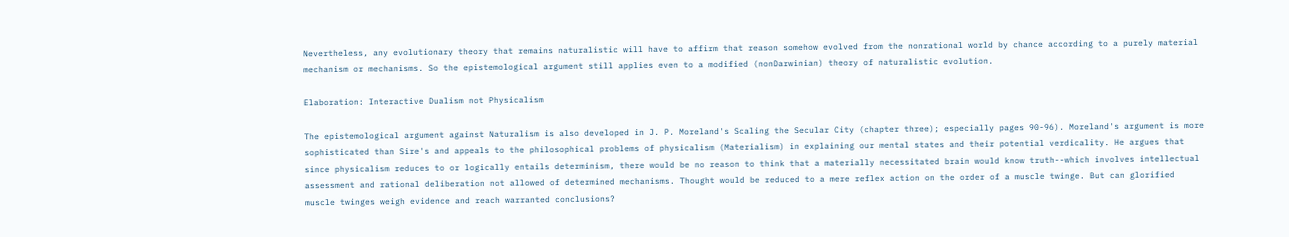Nevertheless, any evolutionary theory that remains naturalistic will have to affirm that reason somehow evolved from the nonrational world by chance according to a purely material mechanism or mechanisms. So the epistemological argument still applies even to a modified (nonDarwinian) theory of naturalistic evolution.

Elaboration: Interactive Dualism not Physicalism

The epistemological argument against Naturalism is also developed in J. P. Moreland's Scaling the Secular City (chapter three); especially pages 90-96). Moreland's argument is more sophisticated than Sire's and appeals to the philosophical problems of physicalism (Materialism) in explaining our mental states and their potential verdicality. He argues that since physicalism reduces to or logically entails determinism, there would be no reason to think that a materially necessitated brain would know truth--which involves intellectual assessment and rational deliberation not allowed of determined mechanisms. Thought would be reduced to a mere reflex action on the order of a muscle twinge. But can glorified muscle twinges weigh evidence and reach warranted conclusions?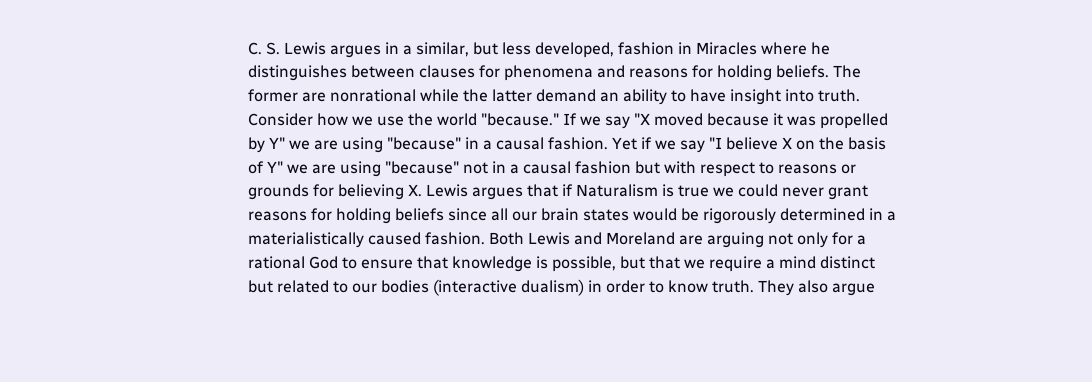C. S. Lewis argues in a similar, but less developed, fashion in Miracles where he distinguishes between clauses for phenomena and reasons for holding beliefs. The former are nonrational while the latter demand an ability to have insight into truth. Consider how we use the world "because." If we say "X moved because it was propelled by Y" we are using "because" in a causal fashion. Yet if we say "I believe X on the basis of Y" we are using "because" not in a causal fashion but with respect to reasons or grounds for believing X. Lewis argues that if Naturalism is true we could never grant reasons for holding beliefs since all our brain states would be rigorously determined in a materialistically caused fashion. Both Lewis and Moreland are arguing not only for a rational God to ensure that knowledge is possible, but that we require a mind distinct but related to our bodies (interactive dualism) in order to know truth. They also argue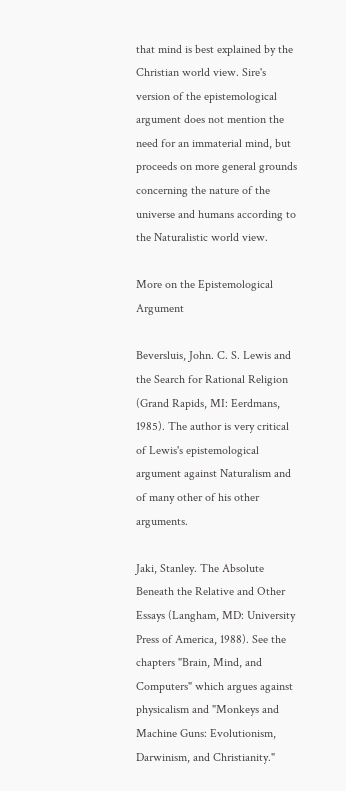that mind is best explained by the Christian world view. Sire's version of the epistemological argument does not mention the need for an immaterial mind, but proceeds on more general grounds concerning the nature of the universe and humans according to the Naturalistic world view.

More on the Epistemological Argument

Beversluis, John. C. S. Lewis and the Search for Rational Religion (Grand Rapids, MI: Eerdmans, 1985). The author is very critical of Lewis's epistemological argument against Naturalism and of many other of his other arguments.

Jaki, Stanley. The Absolute Beneath the Relative and Other Essays (Langham, MD: University Press of America, 1988). See the chapters "Brain, Mind, and Computers" which argues against physicalism and "Monkeys and Machine Guns: Evolutionism, Darwinism, and Christianity."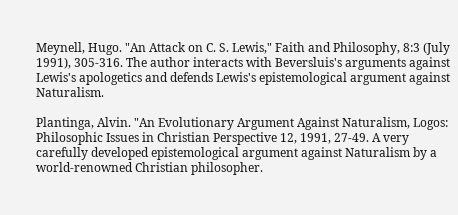Meynell, Hugo. "An Attack on C. S. Lewis," Faith and Philosophy, 8:3 (July 1991), 305-316. The author interacts with Beversluis's arguments against Lewis's apologetics and defends Lewis's epistemological argument against Naturalism.

Plantinga, Alvin. "An Evolutionary Argument Against Naturalism, Logos: Philosophic Issues in Christian Perspective 12, 1991, 27-49. A very carefully developed epistemological argument against Naturalism by a world-renowned Christian philosopher.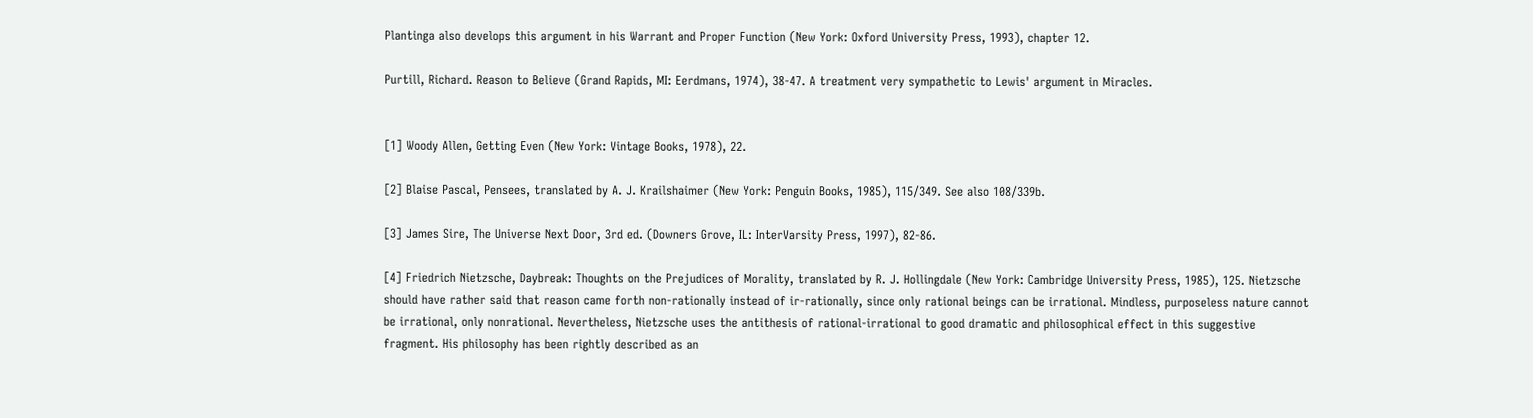Plantinga also develops this argument in his Warrant and Proper Function (New York: Oxford University Press, 1993), chapter 12.

Purtill, Richard. Reason to Believe (Grand Rapids, MI: Eerdmans, 1974), 38-47. A treatment very sympathetic to Lewis' argument in Miracles.


[1] Woody Allen, Getting Even (New York: Vintage Books, 1978), 22.

[2] Blaise Pascal, Pensees, translated by A. J. Krailshaimer (New York: Penguin Books, 1985), 115/349. See also 108/339b.

[3] James Sire, The Universe Next Door, 3rd ed. (Downers Grove, IL: InterVarsity Press, 1997), 82-86.

[4] Friedrich Nietzsche, Daybreak: Thoughts on the Prejudices of Morality, translated by R. J. Hollingdale (New York: Cambridge University Press, 1985), 125. Nietzsche should have rather said that reason came forth non-rationally instead of ir-rationally, since only rational beings can be irrational. Mindless, purposeless nature cannot be irrational, only nonrational. Nevertheless, Nietzsche uses the antithesis of rational-irrational to good dramatic and philosophical effect in this suggestive fragment. His philosophy has been rightly described as an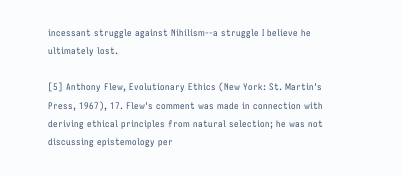incessant struggle against Nihilism--a struggle I believe he ultimately lost.

[5] Anthony Flew, Evolutionary Ethics (New York: St. Martin's Press, 1967), 17. Flew's comment was made in connection with deriving ethical principles from natural selection; he was not discussing epistemology per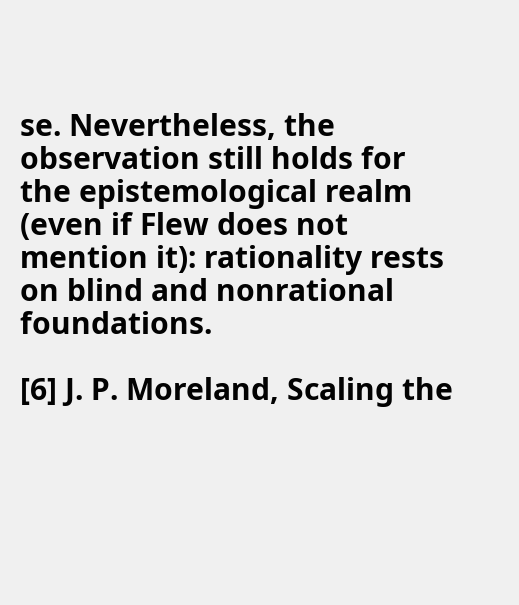se. Nevertheless, the observation still holds for the epistemological realm (even if Flew does not mention it): rationality rests on blind and nonrational foundations.

[6] J. P. Moreland, Scaling the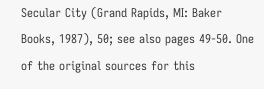Secular City (Grand Rapids, MI: Baker Books, 1987), 50; see also pages 49-50. One of the original sources for this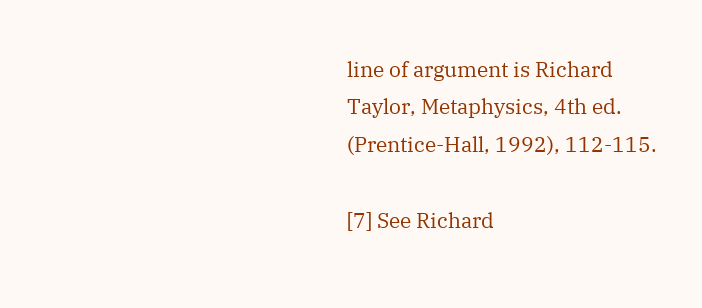line of argument is Richard Taylor, Metaphysics, 4th ed. (Prentice-Hall, 1992), 112-115.

[7] See Richard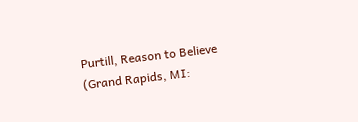Purtill, Reason to Believe (Grand Rapids, MI: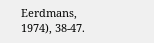Eerdmans, 1974), 38-47.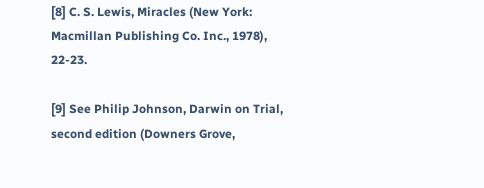[8] C. S. Lewis, Miracles (New York: Macmillan Publishing Co. Inc., 1978), 22-23.

[9] See Philip Johnson, Darwin on Trial, second edition (Downers Grove,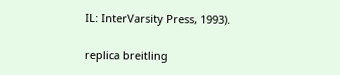IL: InterVarsity Press, 1993).

replica breitling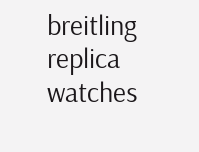breitling replica watches